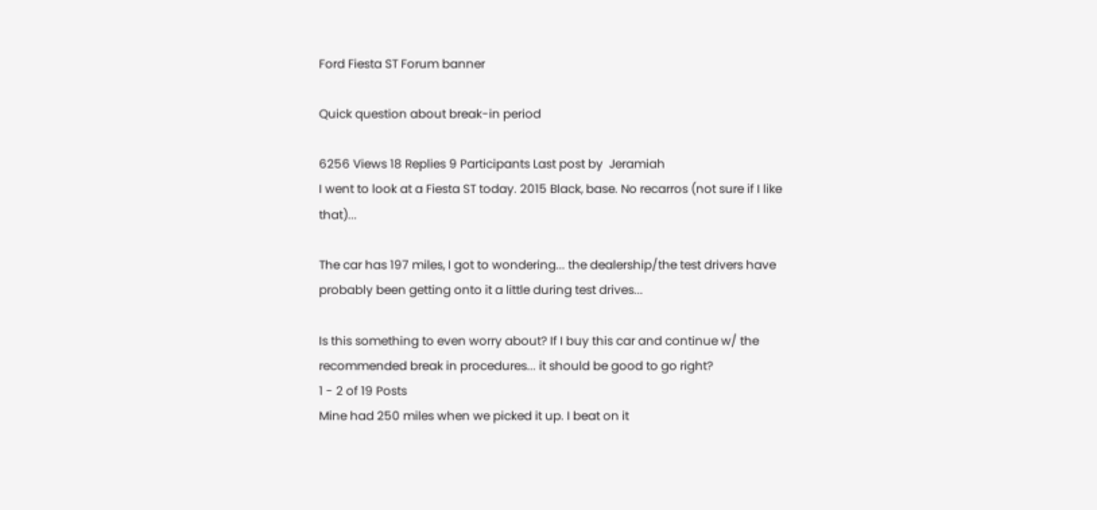Ford Fiesta ST Forum banner

Quick question about break-in period

6256 Views 18 Replies 9 Participants Last post by  Jeramiah
I went to look at a Fiesta ST today. 2015 Black, base. No recarros (not sure if I like that)...

The car has 197 miles, I got to wondering... the dealership/the test drivers have probably been getting onto it a little during test drives...

Is this something to even worry about? If I buy this car and continue w/ the recommended break in procedures... it should be good to go right?
1 - 2 of 19 Posts
Mine had 250 miles when we picked it up. I beat on it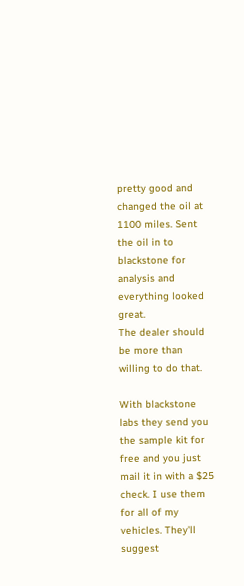pretty good and changed the oil at 1100 miles. Sent the oil in to blackstone for analysis and everything looked great.
The dealer should be more than willing to do that.

With blackstone labs they send you the sample kit for free and you just mail it in with a $25 check. I use them for all of my vehicles. They'll suggest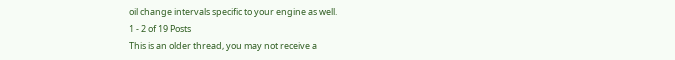oil change intervals specific to your engine as well.
1 - 2 of 19 Posts
This is an older thread, you may not receive a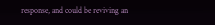response, and could be reviving an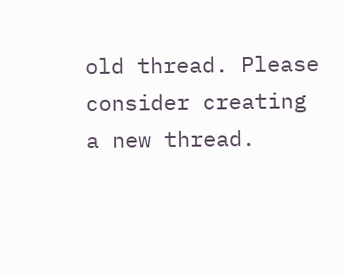old thread. Please consider creating a new thread.